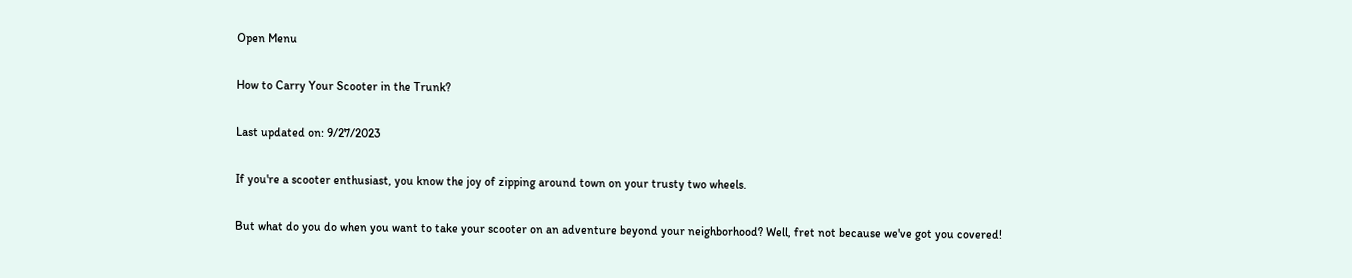Open Menu

How to Carry Your Scooter in the Trunk?

Last updated on: 9/27/2023

If you're a scooter enthusiast, you know the joy of zipping around town on your trusty two wheels.

But what do you do when you want to take your scooter on an adventure beyond your neighborhood? Well, fret not because we've got you covered!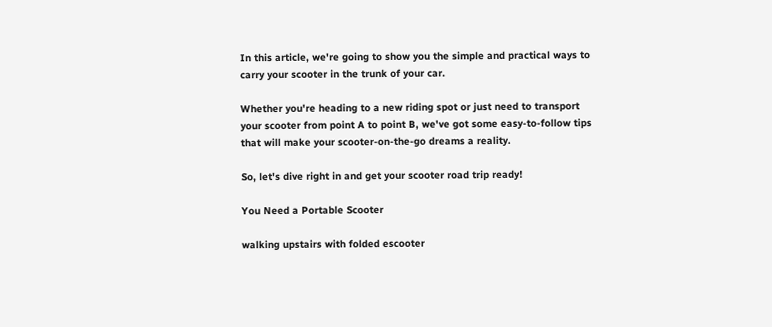In this article, we're going to show you the simple and practical ways to carry your scooter in the trunk of your car.

Whether you're heading to a new riding spot or just need to transport your scooter from point A to point B, we've got some easy-to-follow tips that will make your scooter-on-the-go dreams a reality.

So, let's dive right in and get your scooter road trip ready!

You Need a Portable Scooter

walking upstairs with folded escooter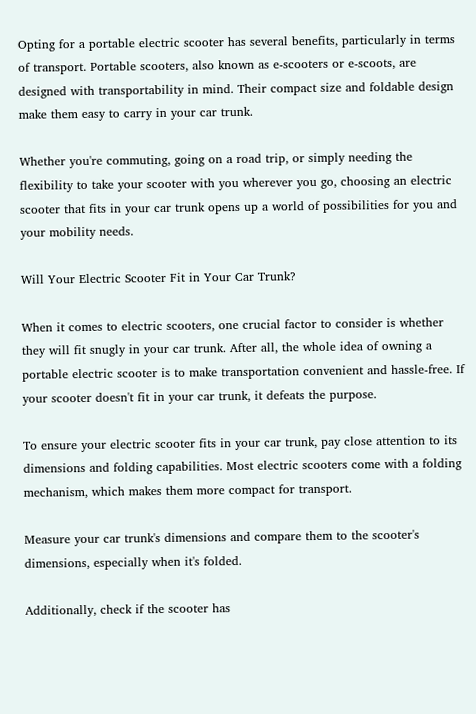Opting for a portable electric scooter has several benefits, particularly in terms of transport. Portable scooters, also known as e-scooters or e-scoots, are designed with transportability in mind. Their compact size and foldable design make them easy to carry in your car trunk.

Whether you're commuting, going on a road trip, or simply needing the flexibility to take your scooter with you wherever you go, choosing an electric scooter that fits in your car trunk opens up a world of possibilities for you and your mobility needs.

Will Your Electric Scooter Fit in Your Car Trunk?

When it comes to electric scooters, one crucial factor to consider is whether they will fit snugly in your car trunk. After all, the whole idea of owning a portable electric scooter is to make transportation convenient and hassle-free. If your scooter doesn't fit in your car trunk, it defeats the purpose.

To ensure your electric scooter fits in your car trunk, pay close attention to its dimensions and folding capabilities. Most electric scooters come with a folding mechanism, which makes them more compact for transport.

Measure your car trunk's dimensions and compare them to the scooter's dimensions, especially when it's folded.

Additionally, check if the scooter has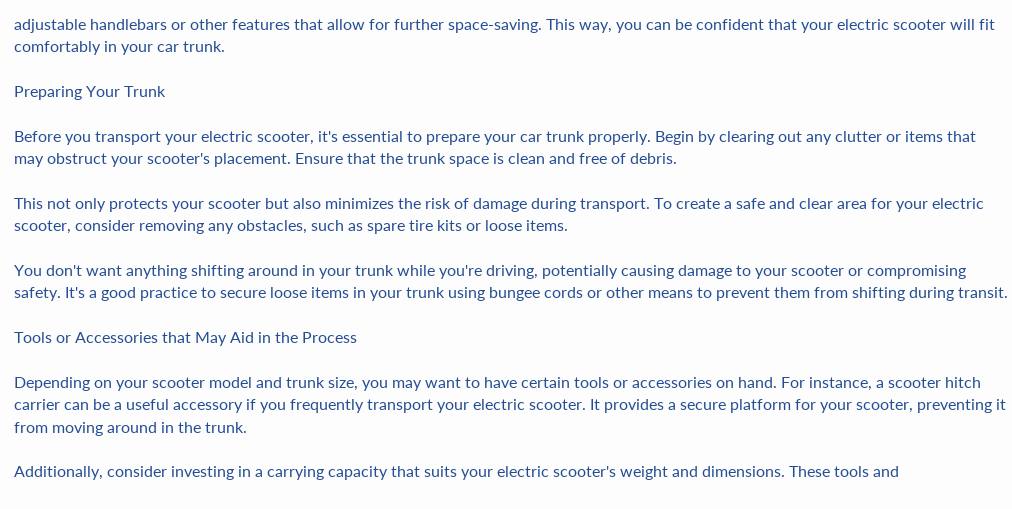adjustable handlebars or other features that allow for further space-saving. This way, you can be confident that your electric scooter will fit comfortably in your car trunk.

Preparing Your Trunk

Before you transport your electric scooter, it's essential to prepare your car trunk properly. Begin by clearing out any clutter or items that may obstruct your scooter's placement. Ensure that the trunk space is clean and free of debris.

This not only protects your scooter but also minimizes the risk of damage during transport. To create a safe and clear area for your electric scooter, consider removing any obstacles, such as spare tire kits or loose items.

You don't want anything shifting around in your trunk while you're driving, potentially causing damage to your scooter or compromising safety. It's a good practice to secure loose items in your trunk using bungee cords or other means to prevent them from shifting during transit.

Tools or Accessories that May Aid in the Process

Depending on your scooter model and trunk size, you may want to have certain tools or accessories on hand. For instance, a scooter hitch carrier can be a useful accessory if you frequently transport your electric scooter. It provides a secure platform for your scooter, preventing it from moving around in the trunk.

Additionally, consider investing in a carrying capacity that suits your electric scooter's weight and dimensions. These tools and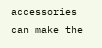accessories can make the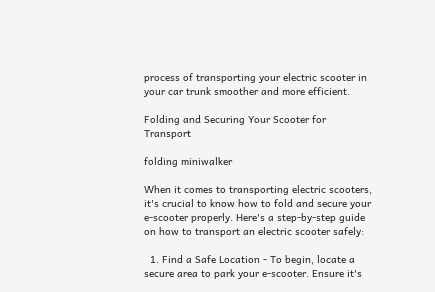process of transporting your electric scooter in your car trunk smoother and more efficient.

Folding and Securing Your Scooter for Transport

folding miniwalker

When it comes to transporting electric scooters, it's crucial to know how to fold and secure your e-scooter properly. Here's a step-by-step guide on how to transport an electric scooter safely:

  1. Find a Safe Location - To begin, locate a secure area to park your e-scooter. Ensure it's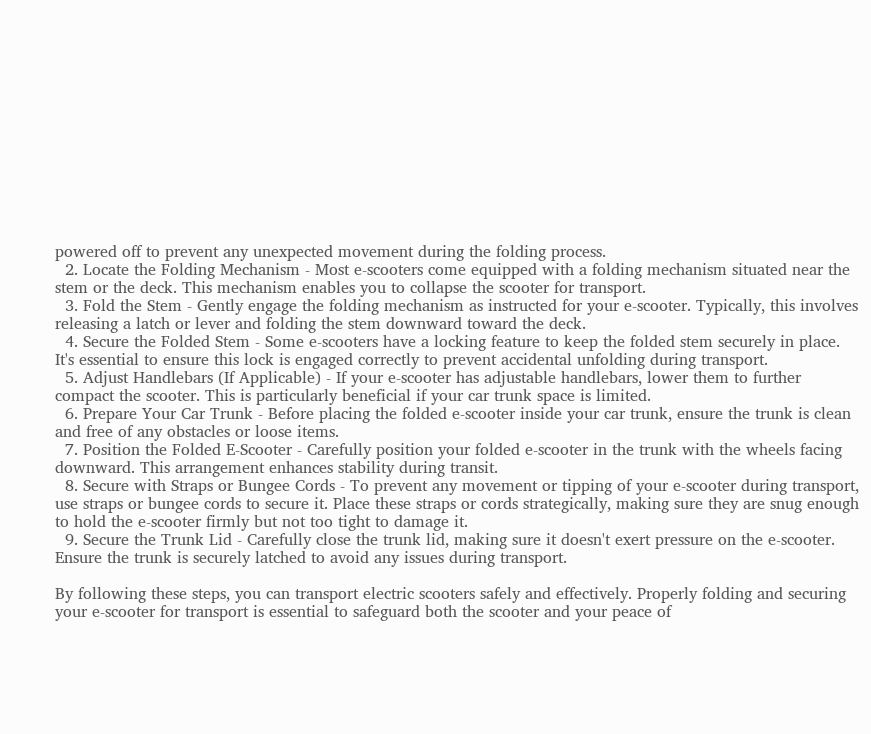powered off to prevent any unexpected movement during the folding process.
  2. Locate the Folding Mechanism - Most e-scooters come equipped with a folding mechanism situated near the stem or the deck. This mechanism enables you to collapse the scooter for transport.
  3. Fold the Stem - Gently engage the folding mechanism as instructed for your e-scooter. Typically, this involves releasing a latch or lever and folding the stem downward toward the deck.
  4. Secure the Folded Stem - Some e-scooters have a locking feature to keep the folded stem securely in place. It's essential to ensure this lock is engaged correctly to prevent accidental unfolding during transport.
  5. Adjust Handlebars (If Applicable) - If your e-scooter has adjustable handlebars, lower them to further compact the scooter. This is particularly beneficial if your car trunk space is limited.
  6. Prepare Your Car Trunk - Before placing the folded e-scooter inside your car trunk, ensure the trunk is clean and free of any obstacles or loose items.
  7. Position the Folded E-Scooter - Carefully position your folded e-scooter in the trunk with the wheels facing downward. This arrangement enhances stability during transit.
  8. Secure with Straps or Bungee Cords - To prevent any movement or tipping of your e-scooter during transport, use straps or bungee cords to secure it. Place these straps or cords strategically, making sure they are snug enough to hold the e-scooter firmly but not too tight to damage it.
  9. Secure the Trunk Lid - Carefully close the trunk lid, making sure it doesn't exert pressure on the e-scooter. Ensure the trunk is securely latched to avoid any issues during transport.

By following these steps, you can transport electric scooters safely and effectively. Properly folding and securing your e-scooter for transport is essential to safeguard both the scooter and your peace of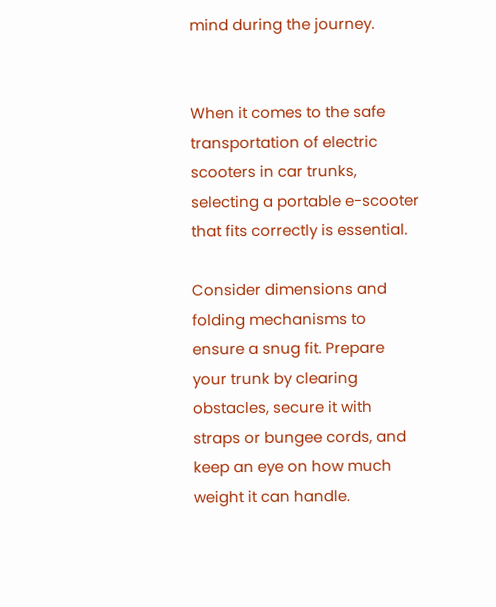mind during the journey.


When it comes to the safe transportation of electric scooters in car trunks, selecting a portable e-scooter that fits correctly is essential.

Consider dimensions and folding mechanisms to ensure a snug fit. Prepare your trunk by clearing obstacles, secure it with straps or bungee cords, and keep an eye on how much weight it can handle.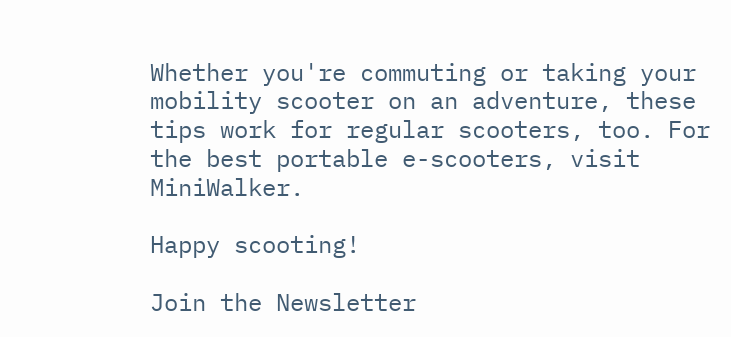Whether you're commuting or taking your mobility scooter on an adventure, these tips work for regular scooters, too. For the best portable e-scooters, visit MiniWalker.

Happy scooting!

Join the Newsletter